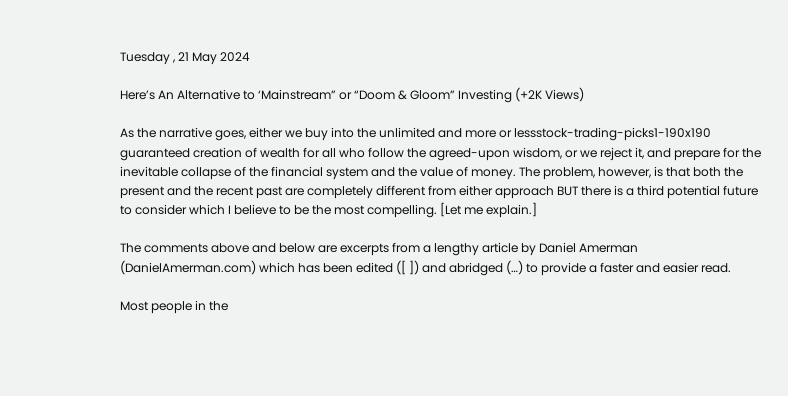Tuesday , 21 May 2024

Here’s An Alternative to ‘Mainstream” or “Doom & Gloom” Investing (+2K Views)

As the narrative goes, either we buy into the unlimited and more or lessstock-trading-picks1-190x190 guaranteed creation of wealth for all who follow the agreed-upon wisdom, or we reject it, and prepare for the inevitable collapse of the financial system and the value of money. The problem, however, is that both the present and the recent past are completely different from either approach BUT there is a third potential future to consider which I believe to be the most compelling. [Let me explain.]

The comments above and below are excerpts from a lengthy article by Daniel Amerman (DanielAmerman.com) which has been edited ([ ]) and abridged (…) to provide a faster and easier read.

Most people in the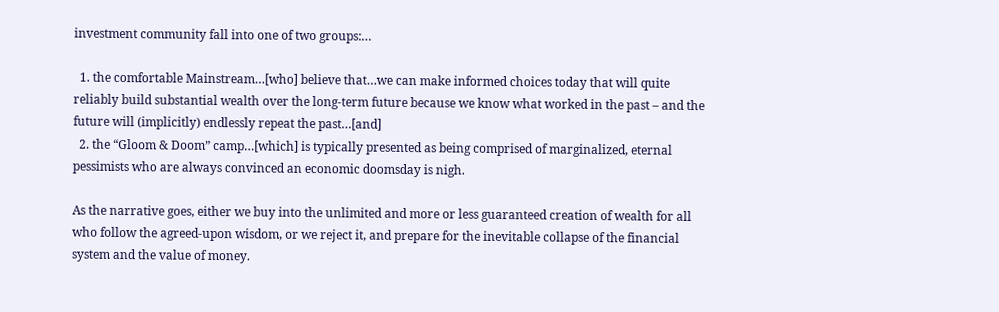investment community fall into one of two groups:…

  1. the comfortable Mainstream…[who] believe that…we can make informed choices today that will quite reliably build substantial wealth over the long-term future because we know what worked in the past – and the future will (implicitly) endlessly repeat the past…[and]
  2. the “Gloom & Doom” camp…[which] is typically presented as being comprised of marginalized, eternal pessimists who are always convinced an economic doomsday is nigh.

As the narrative goes, either we buy into the unlimited and more or less guaranteed creation of wealth for all who follow the agreed-upon wisdom, or we reject it, and prepare for the inevitable collapse of the financial system and the value of money.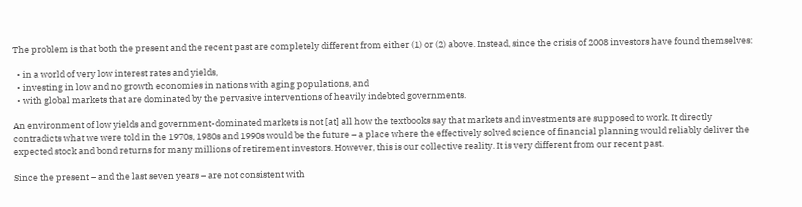The problem is that both the present and the recent past are completely different from either (1) or (2) above. Instead, since the crisis of 2008 investors have found themselves:

  • in a world of very low interest rates and yields,
  • investing in low and no growth economies in nations with aging populations, and
  • with global markets that are dominated by the pervasive interventions of heavily indebted governments.

An environment of low yields and government-dominated markets is not [at] all how the textbooks say that markets and investments are supposed to work. It directly contradicts what we were told in the 1970s, 1980s and 1990s would be the future – a place where the effectively solved science of financial planning would reliably deliver the expected stock and bond returns for many millions of retirement investors. However, this is our collective reality. It is very different from our recent past.

Since the present – and the last seven years – are not consistent with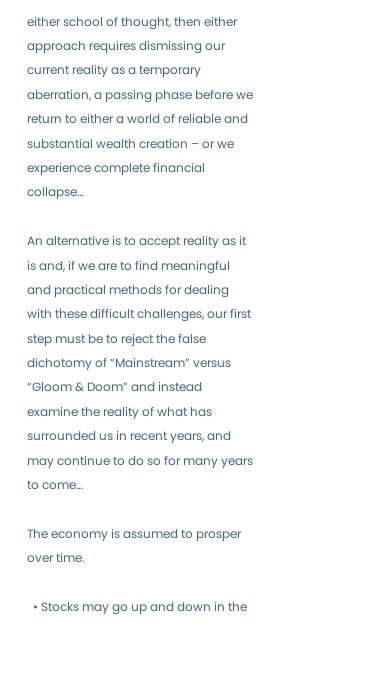either school of thought, then either approach requires dismissing our current reality as a temporary aberration, a passing phase before we return to either a world of reliable and substantial wealth creation – or we experience complete financial collapse…

An alternative is to accept reality as it is and, if we are to find meaningful and practical methods for dealing with these difficult challenges, our first step must be to reject the false dichotomy of “Mainstream” versus “Gloom & Doom” and instead examine the reality of what has surrounded us in recent years, and may continue to do so for many years to come…

The economy is assumed to prosper over time.

  • Stocks may go up and down in the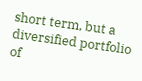short term, but a diversified portfolio of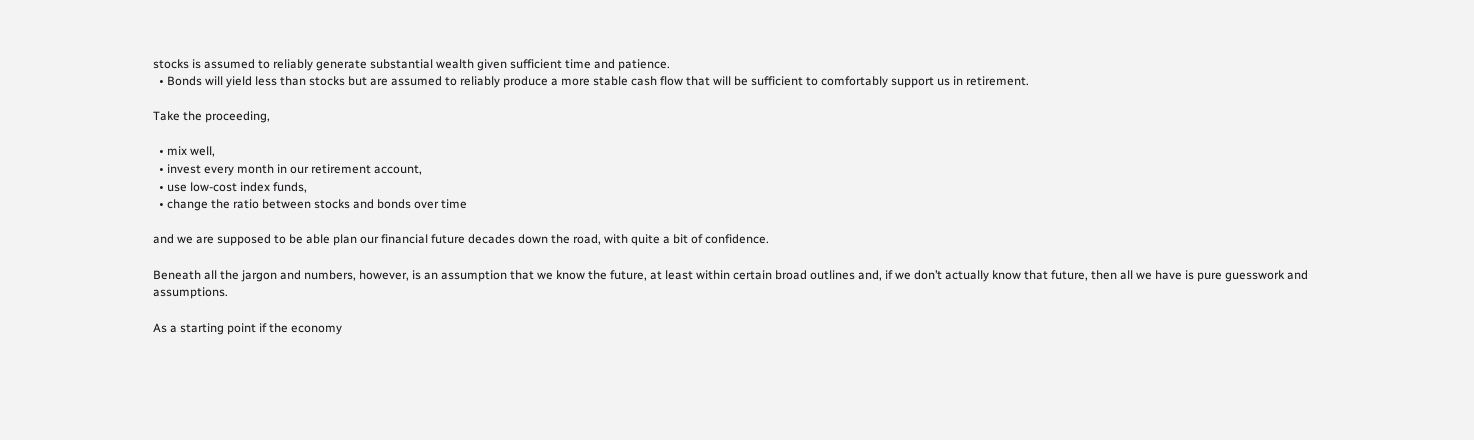stocks is assumed to reliably generate substantial wealth given sufficient time and patience.
  • Bonds will yield less than stocks but are assumed to reliably produce a more stable cash flow that will be sufficient to comfortably support us in retirement.

Take the proceeding,

  • mix well,
  • invest every month in our retirement account,
  • use low-cost index funds,
  • change the ratio between stocks and bonds over time

and we are supposed to be able plan our financial future decades down the road, with quite a bit of confidence.

Beneath all the jargon and numbers, however, is an assumption that we know the future, at least within certain broad outlines and, if we don’t actually know that future, then all we have is pure guesswork and assumptions.

As a starting point if the economy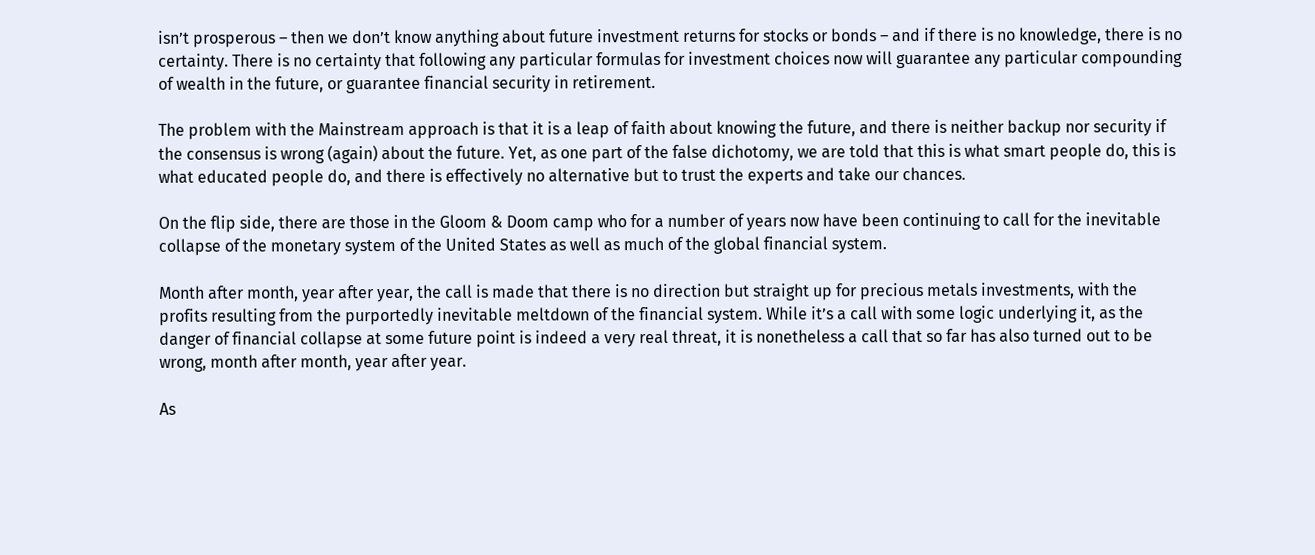isn’t prosperous – then we don’t know anything about future investment returns for stocks or bonds – and if there is no knowledge, there is no certainty. There is no certainty that following any particular formulas for investment choices now will guarantee any particular compounding of wealth in the future, or guarantee financial security in retirement.

The problem with the Mainstream approach is that it is a leap of faith about knowing the future, and there is neither backup nor security if the consensus is wrong (again) about the future. Yet, as one part of the false dichotomy, we are told that this is what smart people do, this is what educated people do, and there is effectively no alternative but to trust the experts and take our chances.

On the flip side, there are those in the Gloom & Doom camp who for a number of years now have been continuing to call for the inevitable collapse of the monetary system of the United States as well as much of the global financial system.

Month after month, year after year, the call is made that there is no direction but straight up for precious metals investments, with the profits resulting from the purportedly inevitable meltdown of the financial system. While it’s a call with some logic underlying it, as the danger of financial collapse at some future point is indeed a very real threat, it is nonetheless a call that so far has also turned out to be wrong, month after month, year after year.

As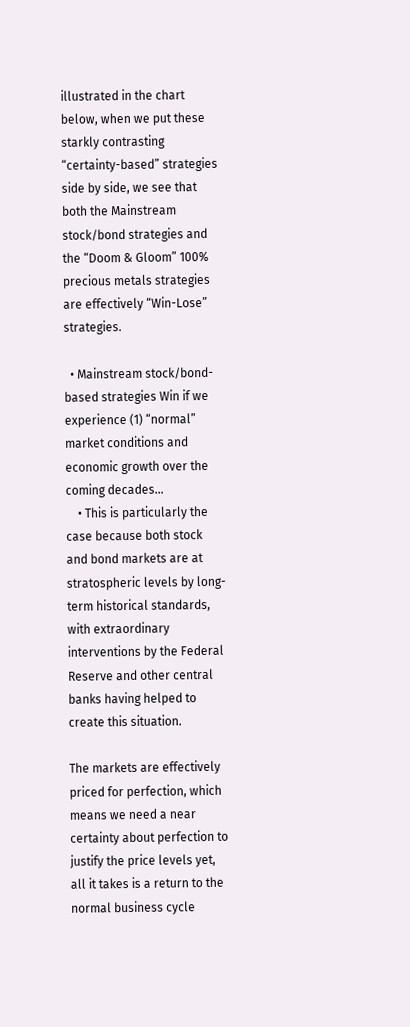illustrated in the chart below, when we put these starkly contrasting “certainty-based” strategies side by side, we see that both the Mainstream stock/bond strategies and the “Doom & Gloom” 100% precious metals strategies are effectively “Win-Lose” strategies.

  • Mainstream stock/bond-based strategies Win if we experience (1) “normal” market conditions and economic growth over the coming decades…
    • This is particularly the case because both stock and bond markets are at stratospheric levels by long-term historical standards, with extraordinary interventions by the Federal Reserve and other central banks having helped to create this situation.

The markets are effectively priced for perfection, which means we need a near certainty about perfection to justify the price levels yet, all it takes is a return to the normal business cycle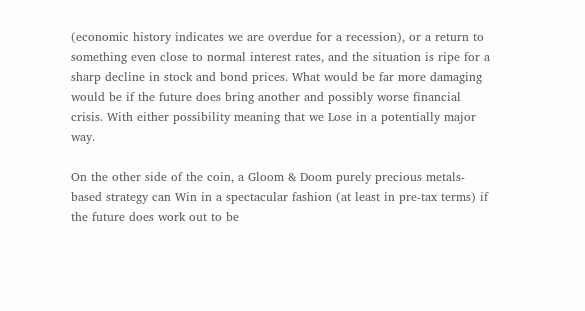(economic history indicates we are overdue for a recession), or a return to something even close to normal interest rates, and the situation is ripe for a sharp decline in stock and bond prices. What would be far more damaging would be if the future does bring another and possibly worse financial crisis. With either possibility meaning that we Lose in a potentially major way.

On the other side of the coin, a Gloom & Doom purely precious metals-based strategy can Win in a spectacular fashion (at least in pre-tax terms) if the future does work out to be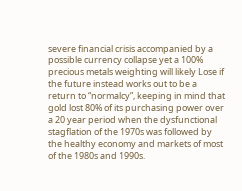severe financial crisis accompanied by a possible currency collapse yet a 100% precious metals weighting will likely Lose if the future instead works out to be a return to “normalcy”, keeping in mind that gold lost 80% of its purchasing power over a 20 year period when the dysfunctional stagflation of the 1970s was followed by the healthy economy and markets of most of the 1980s and 1990s.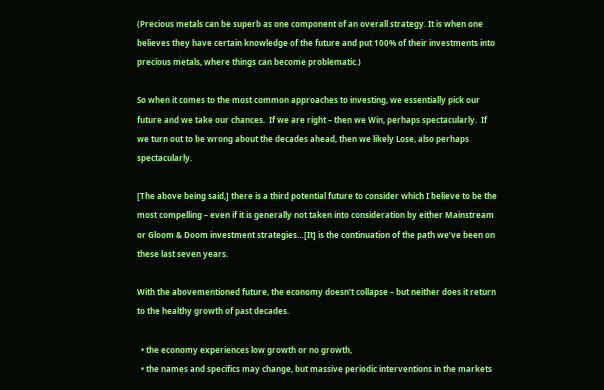(Precious metals can be superb as one component of an overall strategy. It is when one believes they have certain knowledge of the future and put 100% of their investments into precious metals, where things can become problematic.)

So when it comes to the most common approaches to investing, we essentially pick our future and we take our chances.  If we are right – then we Win, perhaps spectacularly.  If we turn out to be wrong about the decades ahead, then we likely Lose, also perhaps spectacularly.

[The above being said,] there is a third potential future to consider which I believe to be the most compelling – even if it is generally not taken into consideration by either Mainstream or Gloom & Doom investment strategies…[It] is the continuation of the path we’ve been on these last seven years.

With the abovementioned future, the economy doesn’t collapse – but neither does it return to the healthy growth of past decades.

  • the economy experiences low growth or no growth,
  • the names and specifics may change, but massive periodic interventions in the markets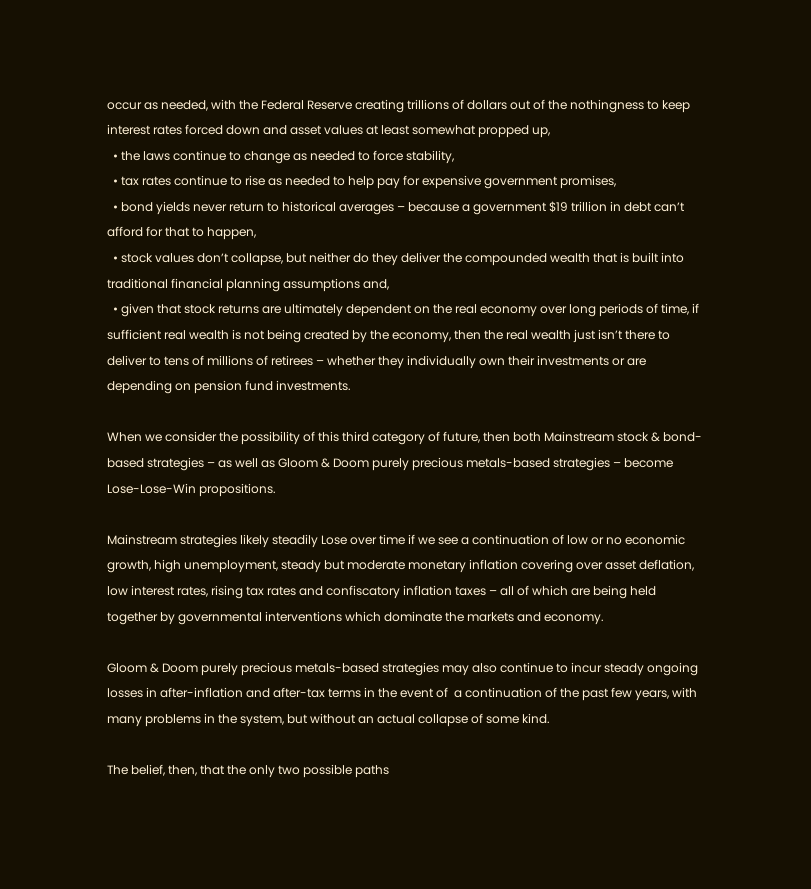occur as needed, with the Federal Reserve creating trillions of dollars out of the nothingness to keep interest rates forced down and asset values at least somewhat propped up,
  • the laws continue to change as needed to force stability,
  • tax rates continue to rise as needed to help pay for expensive government promises,
  • bond yields never return to historical averages – because a government $19 trillion in debt can’t afford for that to happen,
  • stock values don’t collapse, but neither do they deliver the compounded wealth that is built into traditional financial planning assumptions and,
  • given that stock returns are ultimately dependent on the real economy over long periods of time, if sufficient real wealth is not being created by the economy, then the real wealth just isn’t there to deliver to tens of millions of retirees – whether they individually own their investments or are depending on pension fund investments.

When we consider the possibility of this third category of future, then both Mainstream stock & bond-based strategies – as well as Gloom & Doom purely precious metals-based strategies – become Lose-Lose-Win propositions.

Mainstream strategies likely steadily Lose over time if we see a continuation of low or no economic growth, high unemployment, steady but moderate monetary inflation covering over asset deflation, low interest rates, rising tax rates and confiscatory inflation taxes – all of which are being held together by governmental interventions which dominate the markets and economy.

Gloom & Doom purely precious metals-based strategies may also continue to incur steady ongoing losses in after-inflation and after-tax terms in the event of  a continuation of the past few years, with many problems in the system, but without an actual collapse of some kind.

The belief, then, that the only two possible paths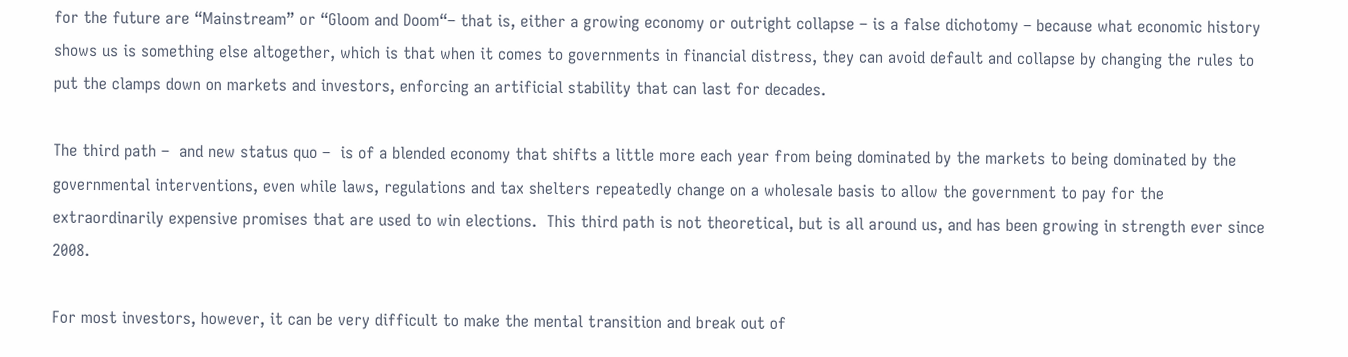for the future are “Mainstream” or “Gloom and Doom“– that is, either a growing economy or outright collapse – is a false dichotomy – because what economic history shows us is something else altogether, which is that when it comes to governments in financial distress, they can avoid default and collapse by changing the rules to put the clamps down on markets and investors, enforcing an artificial stability that can last for decades.

The third path –  and new status quo –  is of a blended economy that shifts a little more each year from being dominated by the markets to being dominated by the governmental interventions, even while laws, regulations and tax shelters repeatedly change on a wholesale basis to allow the government to pay for the extraordinarily expensive promises that are used to win elections.  This third path is not theoretical, but is all around us, and has been growing in strength ever since 2008.

For most investors, however, it can be very difficult to make the mental transition and break out of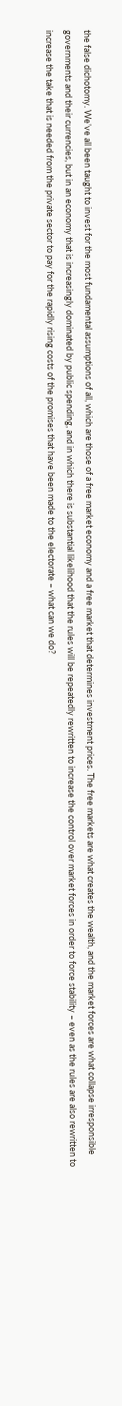the false dichotomy. We’ve all been taught to invest for the most fundamental assumptions of all, which are those of a free market economy and a free market that determines investment prices. The free markets are what creates the wealth, and the market forces are what collapse irresponsible governments and their currencies, but in an economy that is increasingly dominated by public spending, and in which there is substantial likelihood that the rules will be repeatedly rewritten to increase the control over market forces in order to force stability – even as the rules are also rewritten to increase the take that is needed from the private sector to pay for the rapidly rising costs of the promises that have been made to the electorate – what can we do?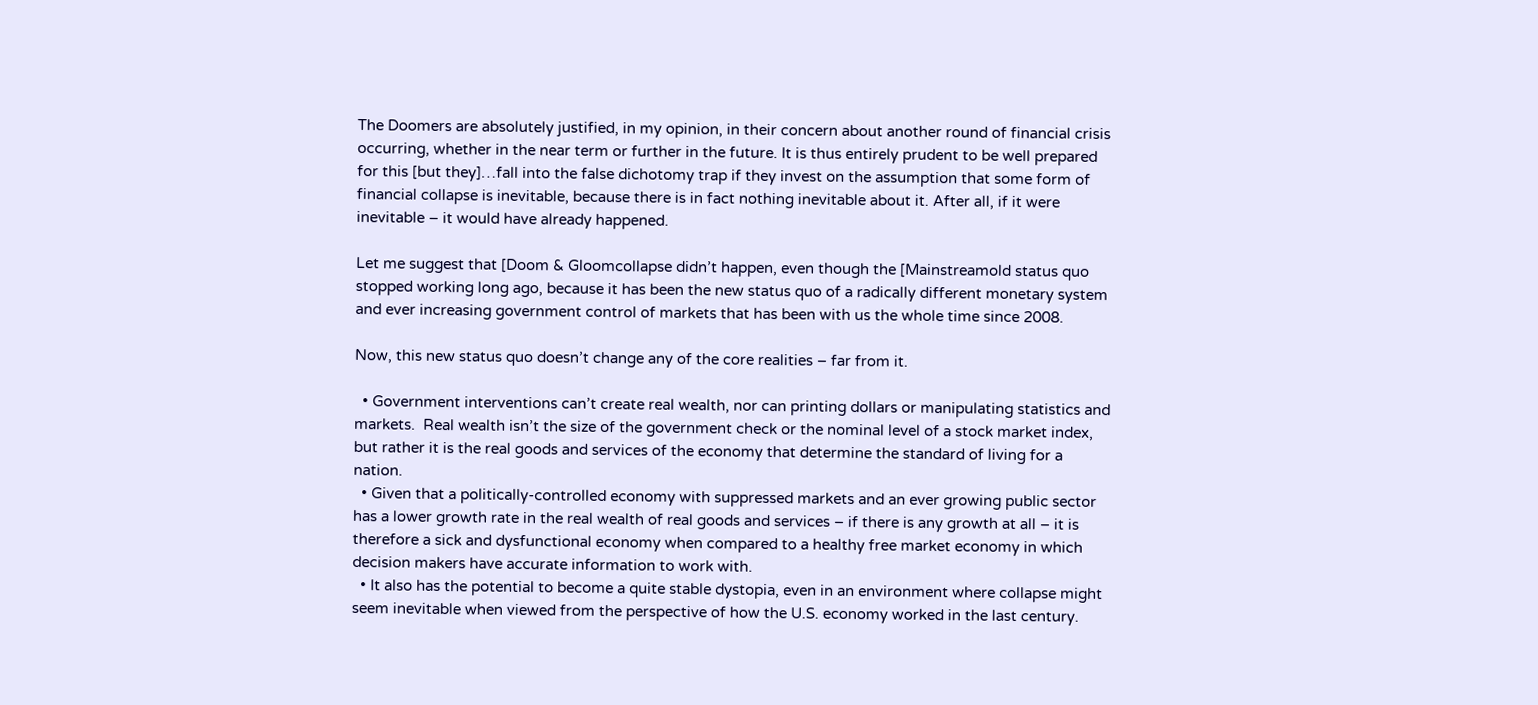The Doomers are absolutely justified, in my opinion, in their concern about another round of financial crisis occurring, whether in the near term or further in the future. It is thus entirely prudent to be well prepared for this [but they]…fall into the false dichotomy trap if they invest on the assumption that some form of financial collapse is inevitable, because there is in fact nothing inevitable about it. After all, if it were inevitable – it would have already happened.

Let me suggest that [Doom & Gloomcollapse didn’t happen, even though the [Mainstreamold status quo stopped working long ago, because it has been the new status quo of a radically different monetary system and ever increasing government control of markets that has been with us the whole time since 2008.

Now, this new status quo doesn’t change any of the core realities – far from it.

  • Government interventions can’t create real wealth, nor can printing dollars or manipulating statistics and markets.  Real wealth isn’t the size of the government check or the nominal level of a stock market index, but rather it is the real goods and services of the economy that determine the standard of living for a nation.
  • Given that a politically-controlled economy with suppressed markets and an ever growing public sector has a lower growth rate in the real wealth of real goods and services – if there is any growth at all – it is therefore a sick and dysfunctional economy when compared to a healthy free market economy in which decision makers have accurate information to work with.
  • It also has the potential to become a quite stable dystopia, even in an environment where collapse might seem inevitable when viewed from the perspective of how the U.S. economy worked in the last century.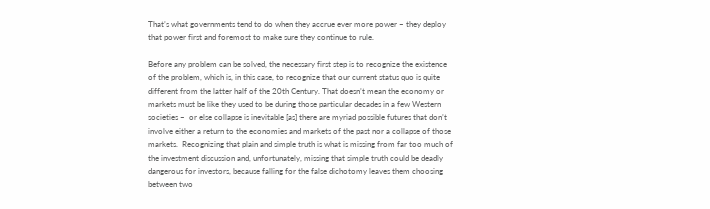That’s what governments tend to do when they accrue ever more power – they deploy that power first and foremost to make sure they continue to rule.

Before any problem can be solved, the necessary first step is to recognize the existence of the problem, which is, in this case, to recognize that our current status quo is quite different from the latter half of the 20th Century. That doesn’t mean the economy or markets must be like they used to be during those particular decades in a few Western societies –  or else collapse is inevitable [as] there are myriad possible futures that don’t involve either a return to the economies and markets of the past nor a collapse of those markets.  Recognizing that plain and simple truth is what is missing from far too much of the investment discussion and, unfortunately, missing that simple truth could be deadly dangerous for investors, because falling for the false dichotomy leaves them choosing between two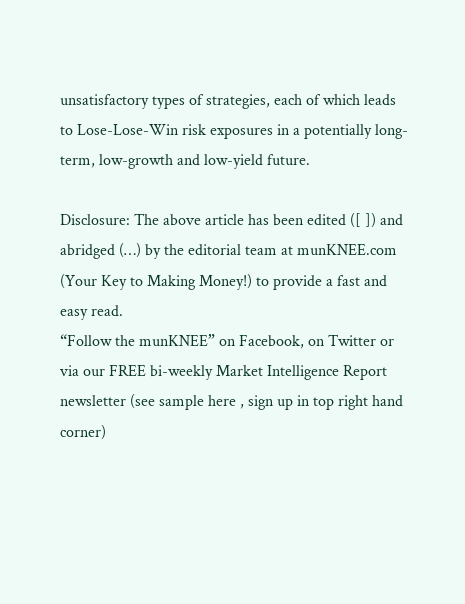unsatisfactory types of strategies, each of which leads to Lose-Lose-Win risk exposures in a potentially long-term, low-growth and low-yield future.

Disclosure: The above article has been edited ([ ]) and abridged (…) by the editorial team at munKNEE.com (Your Key to Making Money!) to provide a fast and easy read.
“Follow the munKNEE” on Facebook, on Twitter or via our FREE bi-weekly Market Intelligence Report newsletter (see sample here , sign up in top right hand corner)